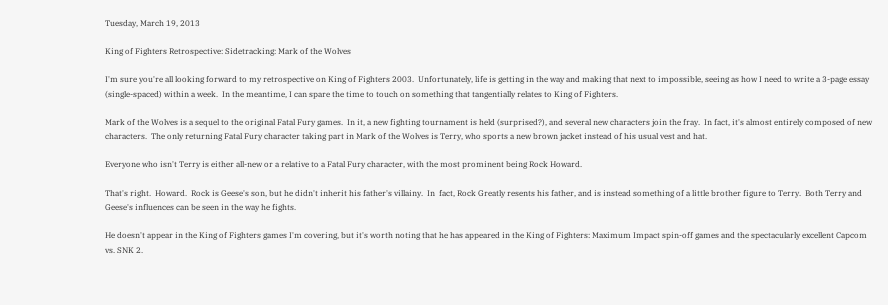Tuesday, March 19, 2013

King of Fighters Retrospective: Sidetracking: Mark of the Wolves

I'm sure you're all looking forward to my retrospective on King of Fighters 2003.  Unfortunately, life is getting in the way and making that next to impossible, seeing as how I need to write a 3-page essay (single-spaced) within a week.  In the meantime, I can spare the time to touch on something that tangentially relates to King of Fighters.

Mark of the Wolves is a sequel to the original Fatal Fury games.  In it, a new fighting tournament is held (surprised?), and several new characters join the fray.  In fact, it's almost entirely composed of new characters.  The only returning Fatal Fury character taking part in Mark of the Wolves is Terry, who sports a new brown jacket instead of his usual vest and hat.

Everyone who isn't Terry is either all-new or a relative to a Fatal Fury character, with the most prominent being Rock Howard.

That's right.  Howard.  Rock is Geese's son, but he didn't inherit his father's villainy.  In  fact, Rock Greatly resents his father, and is instead something of a little brother figure to Terry.  Both Terry and Geese's influences can be seen in the way he fights.

He doesn't appear in the King of Fighters games I'm covering, but it's worth noting that he has appeared in the King of Fighters: Maximum Impact spin-off games and the spectacularly excellent Capcom vs. SNK 2.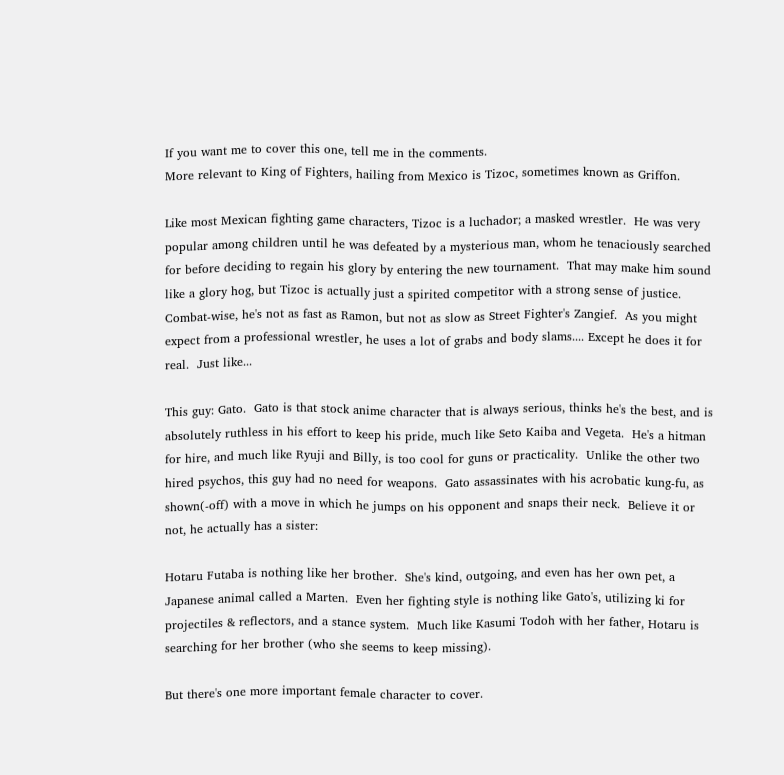If you want me to cover this one, tell me in the comments.
More relevant to King of Fighters, hailing from Mexico is Tizoc, sometimes known as Griffon.

Like most Mexican fighting game characters, Tizoc is a luchador; a masked wrestler.  He was very popular among children until he was defeated by a mysterious man, whom he tenaciously searched for before deciding to regain his glory by entering the new tournament.  That may make him sound like a glory hog, but Tizoc is actually just a spirited competitor with a strong sense of justice.
Combat-wise, he's not as fast as Ramon, but not as slow as Street Fighter's Zangief.  As you might expect from a professional wrestler, he uses a lot of grabs and body slams.... Except he does it for real.  Just like...

This guy: Gato.  Gato is that stock anime character that is always serious, thinks he's the best, and is absolutely ruthless in his effort to keep his pride, much like Seto Kaiba and Vegeta.  He's a hitman for hire, and much like Ryuji and Billy, is too cool for guns or practicality.  Unlike the other two hired psychos, this guy had no need for weapons.  Gato assassinates with his acrobatic kung-fu, as shown(-off) with a move in which he jumps on his opponent and snaps their neck.  Believe it or not, he actually has a sister:

Hotaru Futaba is nothing like her brother.  She's kind, outgoing, and even has her own pet, a Japanese animal called a Marten.  Even her fighting style is nothing like Gato's, utilizing ki for projectiles & reflectors, and a stance system.  Much like Kasumi Todoh with her father, Hotaru is searching for her brother (who she seems to keep missing).

But there's one more important female character to cover.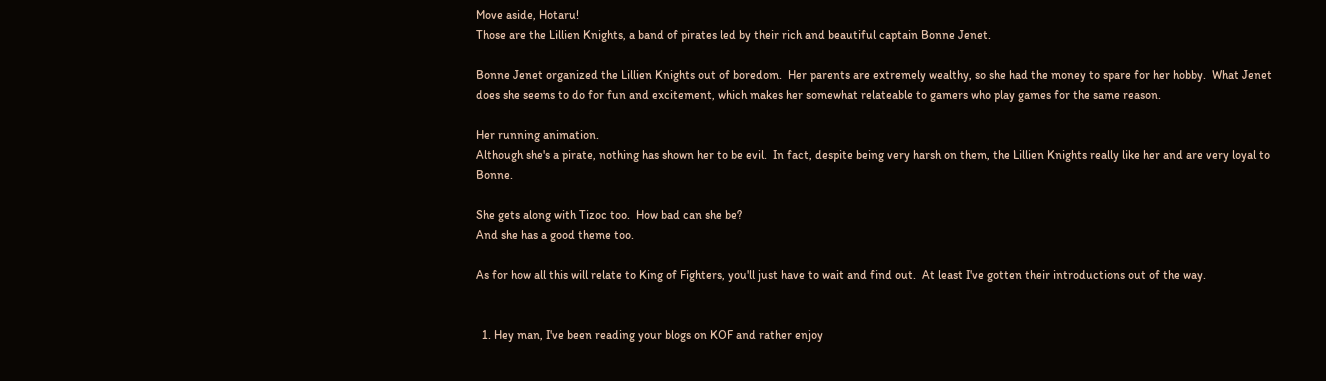Move aside, Hotaru!
Those are the Lillien Knights, a band of pirates led by their rich and beautiful captain Bonne Jenet.

Bonne Jenet organized the Lillien Knights out of boredom.  Her parents are extremely wealthy, so she had the money to spare for her hobby.  What Jenet does she seems to do for fun and excitement, which makes her somewhat relateable to gamers who play games for the same reason.

Her running animation.
Although she's a pirate, nothing has shown her to be evil.  In fact, despite being very harsh on them, the Lillien Knights really like her and are very loyal to Bonne.

She gets along with Tizoc too.  How bad can she be?
And she has a good theme too.

As for how all this will relate to King of Fighters, you'll just have to wait and find out.  At least I've gotten their introductions out of the way.


  1. Hey man, I've been reading your blogs on KOF and rather enjoy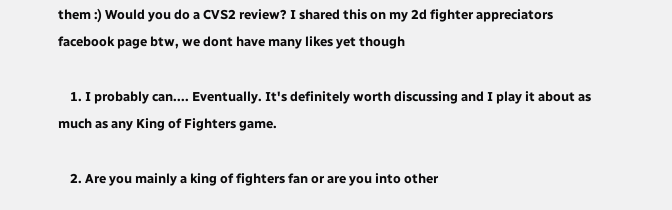them :) Would you do a CVS2 review? I shared this on my 2d fighter appreciators facebook page btw, we dont have many likes yet though

    1. I probably can.... Eventually. It's definitely worth discussing and I play it about as much as any King of Fighters game.

    2. Are you mainly a king of fighters fan or are you into other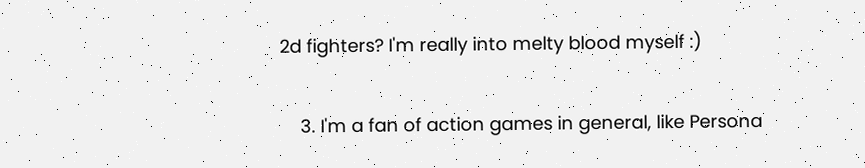2d fighters? I'm really into melty blood myself :)

    3. I'm a fan of action games in general, like Persona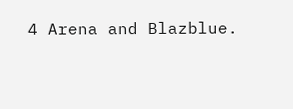4 Arena and Blazblue.